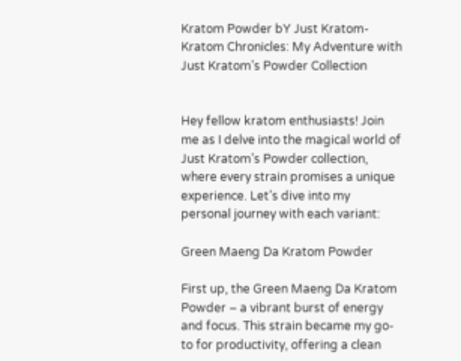Kratom Powder bY Just Kratom-Kratom Chronicles: My Adventure with Just Kratom’s Powder Collection


Hey fellow kratom enthusiasts! Join me as I delve into the magical world of Just Kratom’s Powder collection, where every strain promises a unique experience. Let’s dive into my personal journey with each variant:

Green Maeng Da Kratom Powder

First up, the Green Maeng Da Kratom Powder – a vibrant burst of energy and focus. This strain became my go-to for productivity, offering a clean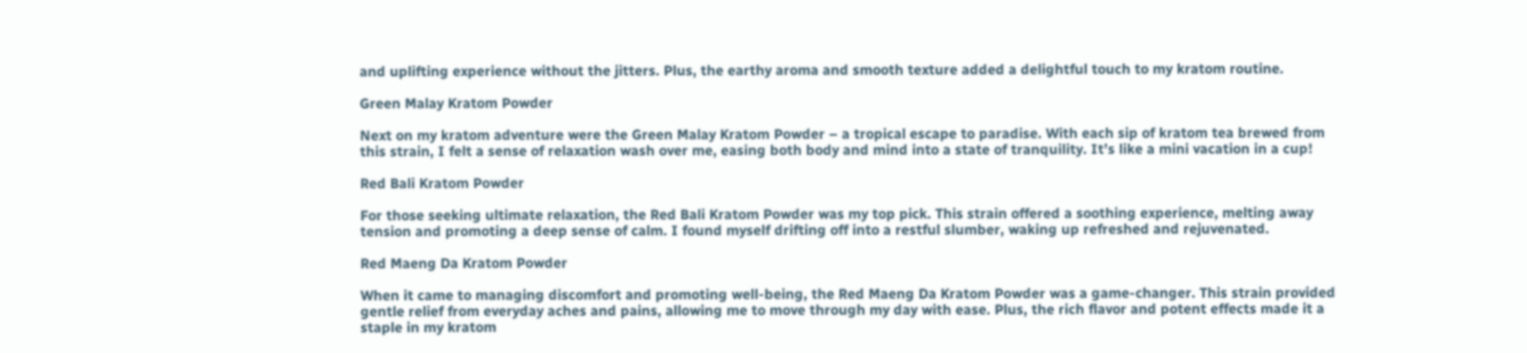and uplifting experience without the jitters. Plus, the earthy aroma and smooth texture added a delightful touch to my kratom routine.

Green Malay Kratom Powder

Next on my kratom adventure were the Green Malay Kratom Powder – a tropical escape to paradise. With each sip of kratom tea brewed from this strain, I felt a sense of relaxation wash over me, easing both body and mind into a state of tranquility. It’s like a mini vacation in a cup!

Red Bali Kratom Powder

For those seeking ultimate relaxation, the Red Bali Kratom Powder was my top pick. This strain offered a soothing experience, melting away tension and promoting a deep sense of calm. I found myself drifting off into a restful slumber, waking up refreshed and rejuvenated.

Red Maeng Da Kratom Powder

When it came to managing discomfort and promoting well-being, the Red Maeng Da Kratom Powder was a game-changer. This strain provided gentle relief from everyday aches and pains, allowing me to move through my day with ease. Plus, the rich flavor and potent effects made it a staple in my kratom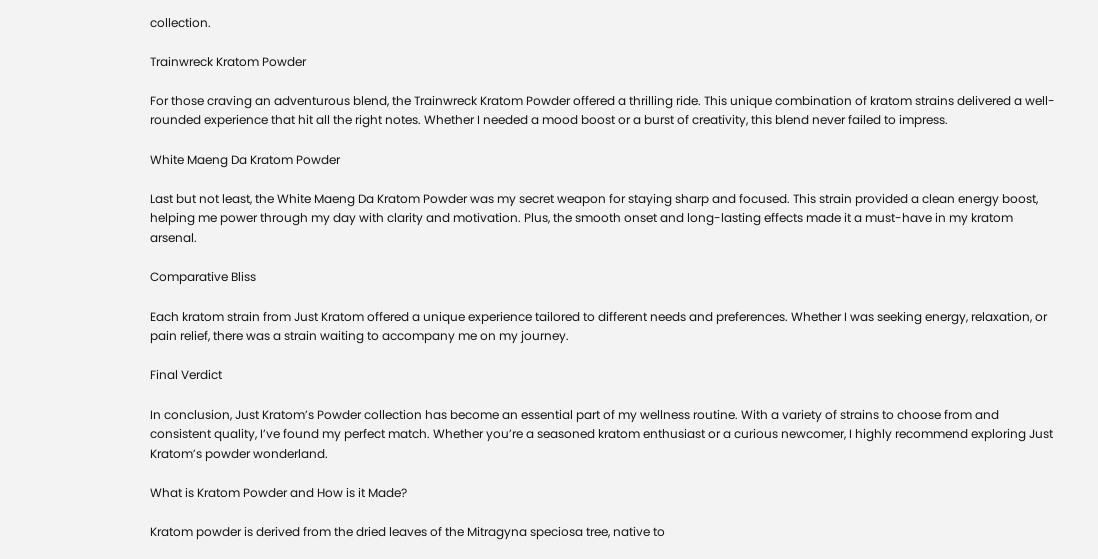collection.

Trainwreck Kratom Powder

For those craving an adventurous blend, the Trainwreck Kratom Powder offered a thrilling ride. This unique combination of kratom strains delivered a well-rounded experience that hit all the right notes. Whether I needed a mood boost or a burst of creativity, this blend never failed to impress.

White Maeng Da Kratom Powder

Last but not least, the White Maeng Da Kratom Powder was my secret weapon for staying sharp and focused. This strain provided a clean energy boost, helping me power through my day with clarity and motivation. Plus, the smooth onset and long-lasting effects made it a must-have in my kratom arsenal.

Comparative Bliss

Each kratom strain from Just Kratom offered a unique experience tailored to different needs and preferences. Whether I was seeking energy, relaxation, or pain relief, there was a strain waiting to accompany me on my journey.

Final Verdict

In conclusion, Just Kratom’s Powder collection has become an essential part of my wellness routine. With a variety of strains to choose from and consistent quality, I’ve found my perfect match. Whether you’re a seasoned kratom enthusiast or a curious newcomer, I highly recommend exploring Just Kratom’s powder wonderland.

What is Kratom Powder and How is it Made?

Kratom powder is derived from the dried leaves of the Mitragyna speciosa tree, native to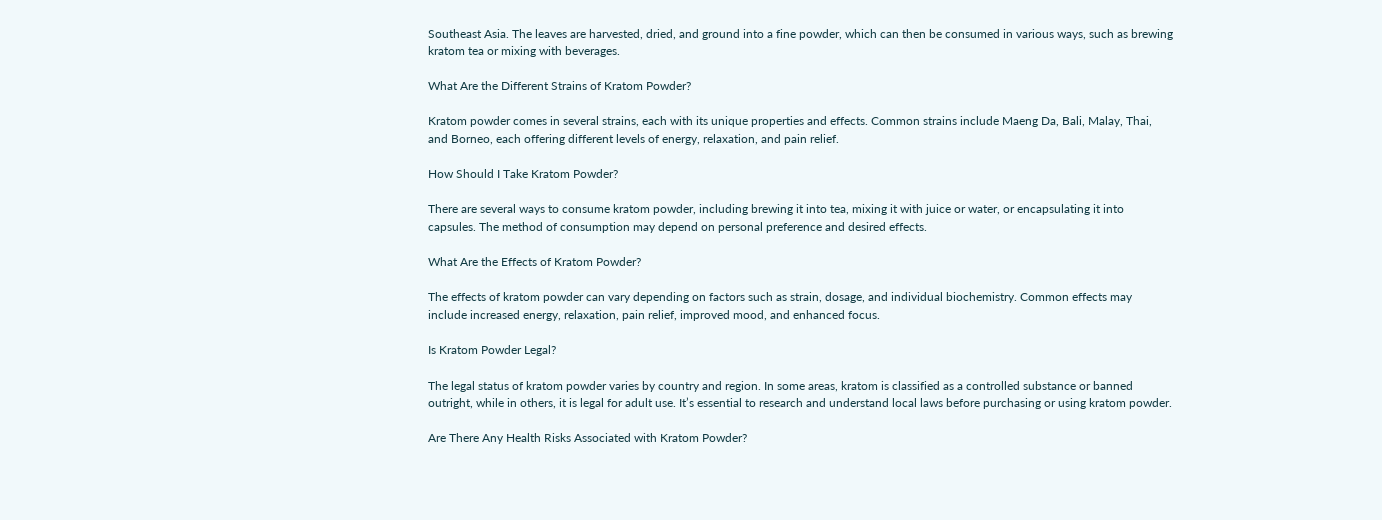Southeast Asia. The leaves are harvested, dried, and ground into a fine powder, which can then be consumed in various ways, such as brewing kratom tea or mixing with beverages.

What Are the Different Strains of Kratom Powder?

Kratom powder comes in several strains, each with its unique properties and effects. Common strains include Maeng Da, Bali, Malay, Thai, and Borneo, each offering different levels of energy, relaxation, and pain relief.

How Should I Take Kratom Powder?

There are several ways to consume kratom powder, including brewing it into tea, mixing it with juice or water, or encapsulating it into capsules. The method of consumption may depend on personal preference and desired effects.

What Are the Effects of Kratom Powder?

The effects of kratom powder can vary depending on factors such as strain, dosage, and individual biochemistry. Common effects may include increased energy, relaxation, pain relief, improved mood, and enhanced focus.

Is Kratom Powder Legal?

The legal status of kratom powder varies by country and region. In some areas, kratom is classified as a controlled substance or banned outright, while in others, it is legal for adult use. It’s essential to research and understand local laws before purchasing or using kratom powder.

Are There Any Health Risks Associated with Kratom Powder?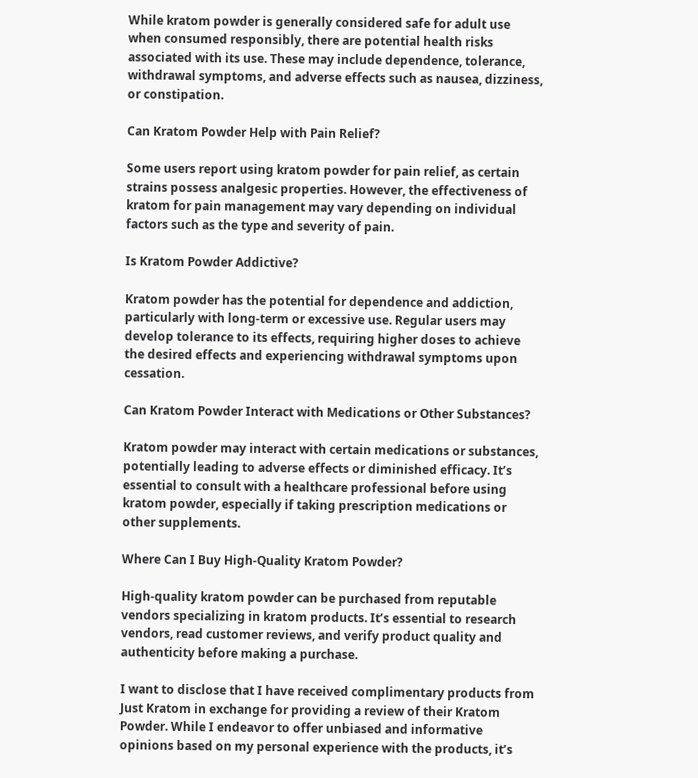While kratom powder is generally considered safe for adult use when consumed responsibly, there are potential health risks associated with its use. These may include dependence, tolerance, withdrawal symptoms, and adverse effects such as nausea, dizziness, or constipation.

Can Kratom Powder Help with Pain Relief?

Some users report using kratom powder for pain relief, as certain strains possess analgesic properties. However, the effectiveness of kratom for pain management may vary depending on individual factors such as the type and severity of pain.

Is Kratom Powder Addictive?

Kratom powder has the potential for dependence and addiction, particularly with long-term or excessive use. Regular users may develop tolerance to its effects, requiring higher doses to achieve the desired effects and experiencing withdrawal symptoms upon cessation.

Can Kratom Powder Interact with Medications or Other Substances?

Kratom powder may interact with certain medications or substances, potentially leading to adverse effects or diminished efficacy. It’s essential to consult with a healthcare professional before using kratom powder, especially if taking prescription medications or other supplements.

Where Can I Buy High-Quality Kratom Powder?

High-quality kratom powder can be purchased from reputable vendors specializing in kratom products. It’s essential to research vendors, read customer reviews, and verify product quality and authenticity before making a purchase.

I want to disclose that I have received complimentary products from Just Kratom in exchange for providing a review of their Kratom Powder. While I endeavor to offer unbiased and informative opinions based on my personal experience with the products, it’s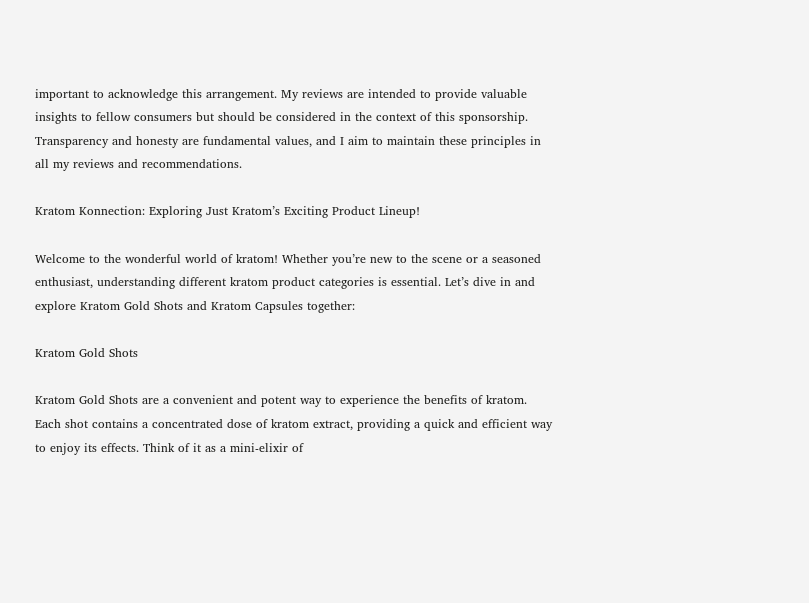important to acknowledge this arrangement. My reviews are intended to provide valuable insights to fellow consumers but should be considered in the context of this sponsorship. Transparency and honesty are fundamental values, and I aim to maintain these principles in all my reviews and recommendations.

Kratom Konnection: Exploring Just Kratom’s Exciting Product Lineup!

Welcome to the wonderful world of kratom! Whether you’re new to the scene or a seasoned enthusiast, understanding different kratom product categories is essential. Let’s dive in and explore Kratom Gold Shots and Kratom Capsules together:

Kratom Gold Shots

Kratom Gold Shots are a convenient and potent way to experience the benefits of kratom. Each shot contains a concentrated dose of kratom extract, providing a quick and efficient way to enjoy its effects. Think of it as a mini-elixir of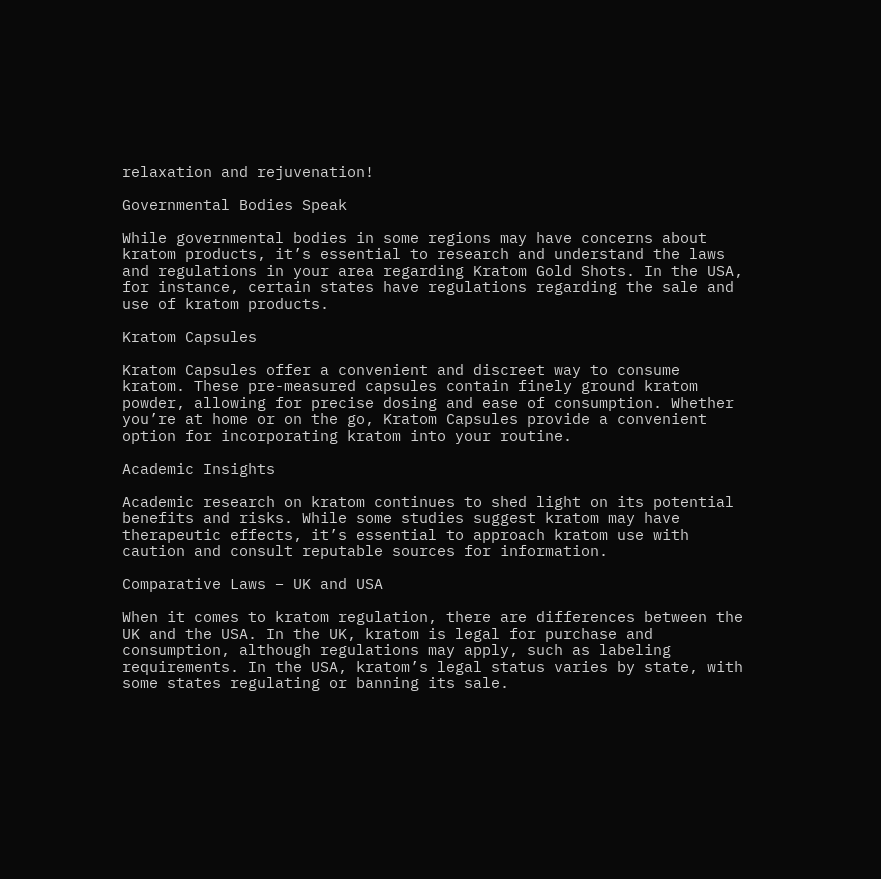relaxation and rejuvenation!

Governmental Bodies Speak

While governmental bodies in some regions may have concerns about kratom products, it’s essential to research and understand the laws and regulations in your area regarding Kratom Gold Shots. In the USA, for instance, certain states have regulations regarding the sale and use of kratom products.

Kratom Capsules

Kratom Capsules offer a convenient and discreet way to consume kratom. These pre-measured capsules contain finely ground kratom powder, allowing for precise dosing and ease of consumption. Whether you’re at home or on the go, Kratom Capsules provide a convenient option for incorporating kratom into your routine.

Academic Insights

Academic research on kratom continues to shed light on its potential benefits and risks. While some studies suggest kratom may have therapeutic effects, it’s essential to approach kratom use with caution and consult reputable sources for information.

Comparative Laws – UK and USA

When it comes to kratom regulation, there are differences between the UK and the USA. In the UK, kratom is legal for purchase and consumption, although regulations may apply, such as labeling requirements. In the USA, kratom’s legal status varies by state, with some states regulating or banning its sale.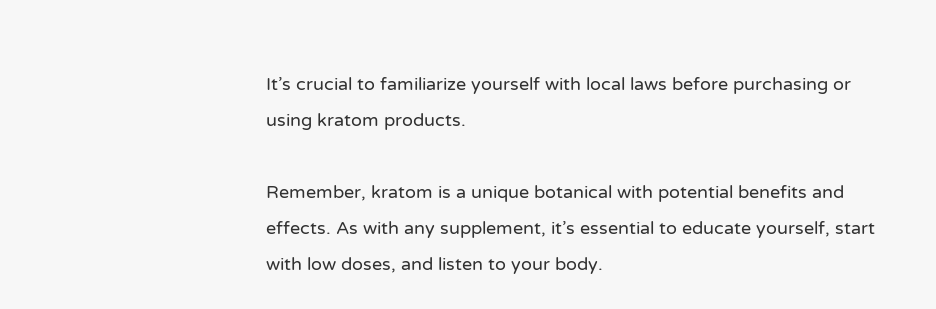It’s crucial to familiarize yourself with local laws before purchasing or using kratom products.

Remember, kratom is a unique botanical with potential benefits and effects. As with any supplement, it’s essential to educate yourself, start with low doses, and listen to your body.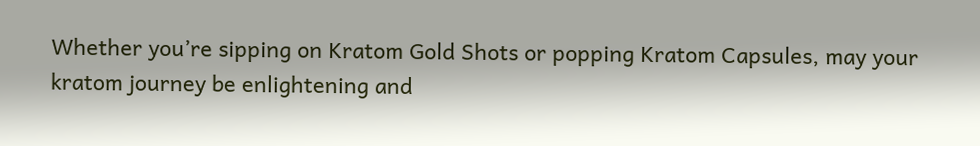Whether you’re sipping on Kratom Gold Shots or popping Kratom Capsules, may your kratom journey be enlightening and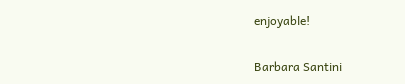enjoyable!

Barbara Santini